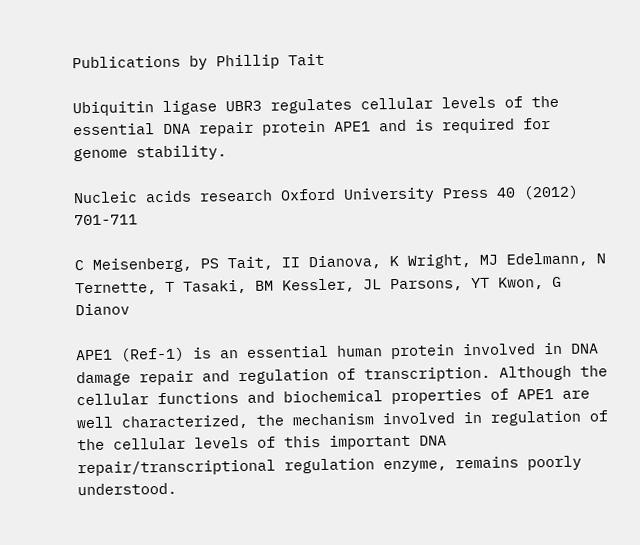Publications by Phillip Tait

Ubiquitin ligase UBR3 regulates cellular levels of the essential DNA repair protein APE1 and is required for genome stability.

Nucleic acids research Oxford University Press 40 (2012) 701-711

C Meisenberg, PS Tait, II Dianova, K Wright, MJ Edelmann, N Ternette, T Tasaki, BM Kessler, JL Parsons, YT Kwon, G Dianov

APE1 (Ref-1) is an essential human protein involved in DNA damage repair and regulation of transcription. Although the cellular functions and biochemical properties of APE1 are well characterized, the mechanism involved in regulation of the cellular levels of this important DNA repair/transcriptional regulation enzyme, remains poorly understood.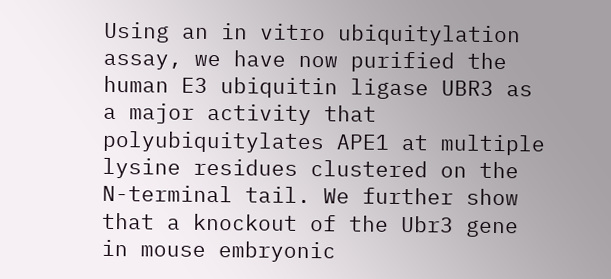Using an in vitro ubiquitylation assay, we have now purified the human E3 ubiquitin ligase UBR3 as a major activity that polyubiquitylates APE1 at multiple lysine residues clustered on the N-terminal tail. We further show that a knockout of the Ubr3 gene in mouse embryonic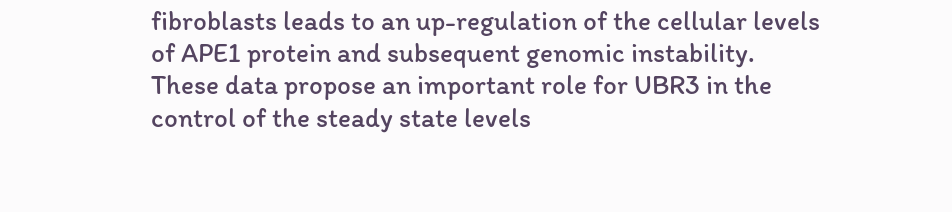fibroblasts leads to an up-regulation of the cellular levels of APE1 protein and subsequent genomic instability. These data propose an important role for UBR3 in the control of the steady state levels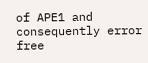of APE1 and consequently error free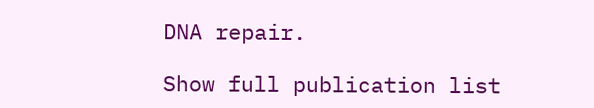DNA repair.

Show full publication list